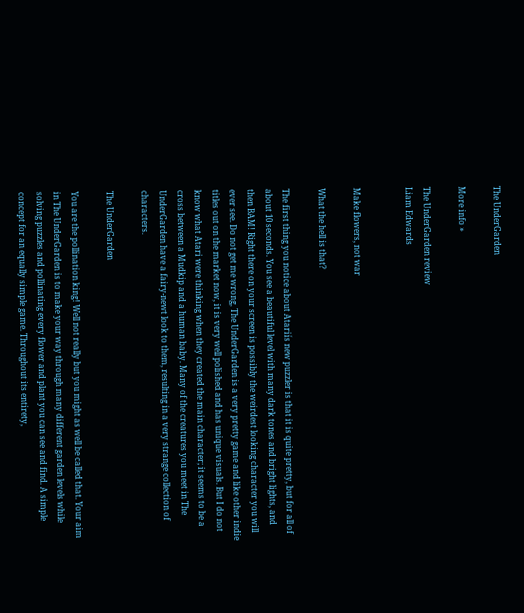The UnderGarden

More info »

The UnderGarden review
Liam Edwards


Make flowers, not war

What the hell is that?

The first thing you notice about Atariís new puzzler is that it is quite pretty, but for all of about 10 seconds. You see a beautiful level with many dark tones and bright lights, and then BAM! Right there on your screen is possibly the weirdest looking character you will ever see. Do not get me wrong, The UnderGarden is a very pretty game and like other indie titles out on the market now, it is very well polished and has unique visuals. But I do not know what Atari were thinking when they created the main character; it seems to be a cross between a Mudkip and a human baby. Many of the creatures you meet in The UnderGarden have a fairy-newt look to them, resulting in a very strange collection of characters.

The UnderGarden

You are the pollination king! Well not really but you might as well be called that. Your aim in The UnderGarden is to make your way through many different garden levels while solving puzzles and pollinating every flower and plant you can see and find. A simple concept for an equally simple game. Throughout its entirety,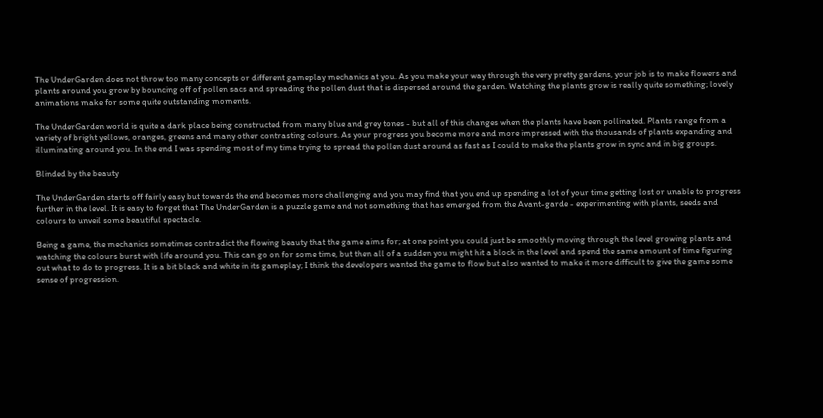The UnderGarden does not throw too many concepts or different gameplay mechanics at you. As you make your way through the very pretty gardens, your job is to make flowers and plants around you grow by bouncing off of pollen sacs and spreading the pollen dust that is dispersed around the garden. Watching the plants grow is really quite something; lovely animations make for some quite outstanding moments.

The UnderGarden world is quite a dark place being constructed from many blue and grey tones - but all of this changes when the plants have been pollinated. Plants range from a variety of bright yellows, oranges, greens and many other contrasting colours. As your progress you become more and more impressed with the thousands of plants expanding and illuminating around you. In the end I was spending most of my time trying to spread the pollen dust around as fast as I could to make the plants grow in sync and in big groups.

Blinded by the beauty

The UnderGarden starts off fairly easy but towards the end becomes more challenging and you may find that you end up spending a lot of your time getting lost or unable to progress further in the level. It is easy to forget that The UnderGarden is a puzzle game and not something that has emerged from the Avant-garde - experimenting with plants, seeds and colours to unveil some beautiful spectacle.

Being a game, the mechanics sometimes contradict the flowing beauty that the game aims for; at one point you could just be smoothly moving through the level growing plants and watching the colours burst with life around you. This can go on for some time, but then all of a sudden you might hit a block in the level and spend the same amount of time figuring out what to do to progress. It is a bit black and white in its gameplay; I think the developers wanted the game to flow but also wanted to make it more difficult to give the game some sense of progression.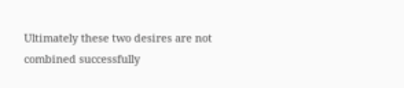Ultimately these two desires are not combined successfully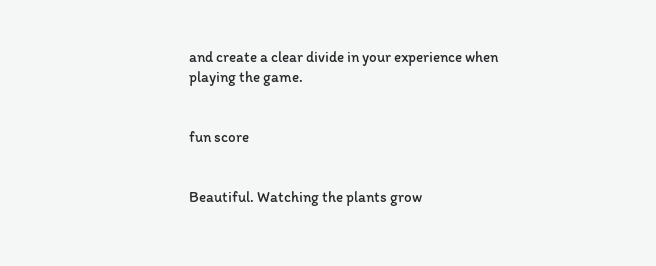and create a clear divide in your experience when playing the game.


fun score


Beautiful. Watching the plants grow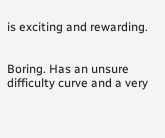is exciting and rewarding.


Boring. Has an unsure difficulty curve and a very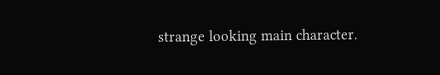strange looking main character.